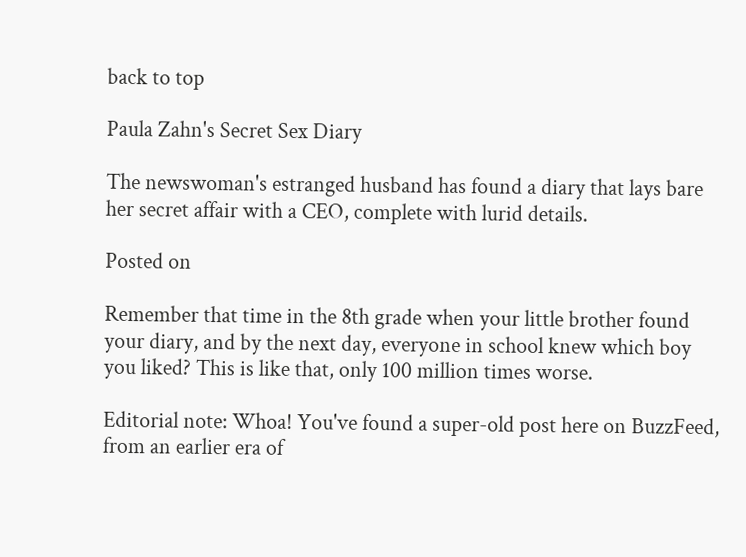back to top

Paula Zahn's Secret Sex Diary

The newswoman's estranged husband has found a diary that lays bare her secret affair with a CEO, complete with lurid details.

Posted on

Remember that time in the 8th grade when your little brother found your diary, and by the next day, everyone in school knew which boy you liked? This is like that, only 100 million times worse.

Editorial note: Whoa! You've found a super-old post here on BuzzFeed, from an earlier era of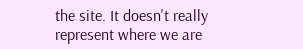the site. It doesn't really represent where we are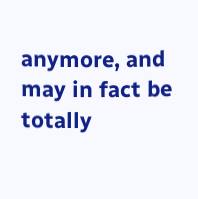anymore, and may in fact be totally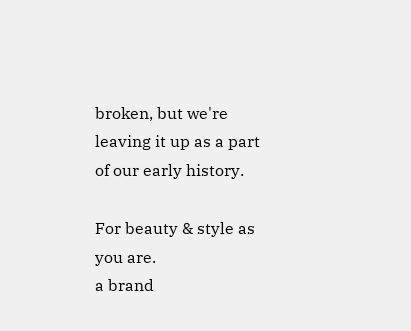broken, but we're leaving it up as a part of our early history.

For beauty & style as you are.
a brand